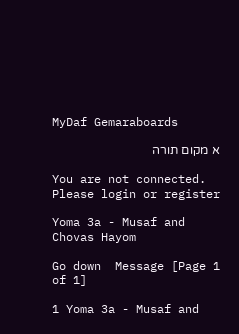MyDaf Gemaraboards

א מקום תורה

You are not connected. Please login or register

Yoma 3a - Musaf and Chovas Hayom

Go down  Message [Page 1 of 1]

1 Yoma 3a - Musaf and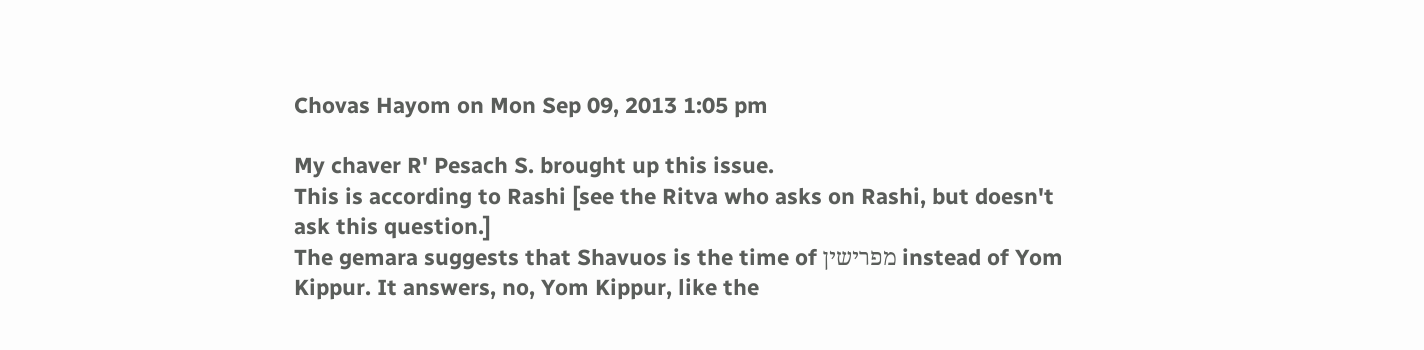Chovas Hayom on Mon Sep 09, 2013 1:05 pm

My chaver R' Pesach S. brought up this issue.
This is according to Rashi [see the Ritva who asks on Rashi, but doesn't ask this question.]
The gemara suggests that Shavuos is the time of מפרישין instead of Yom Kippur. It answers, no, Yom Kippur, like the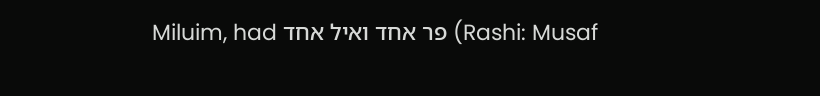Miluim, had פר אחד ואיל אחד (Rashi: Musaf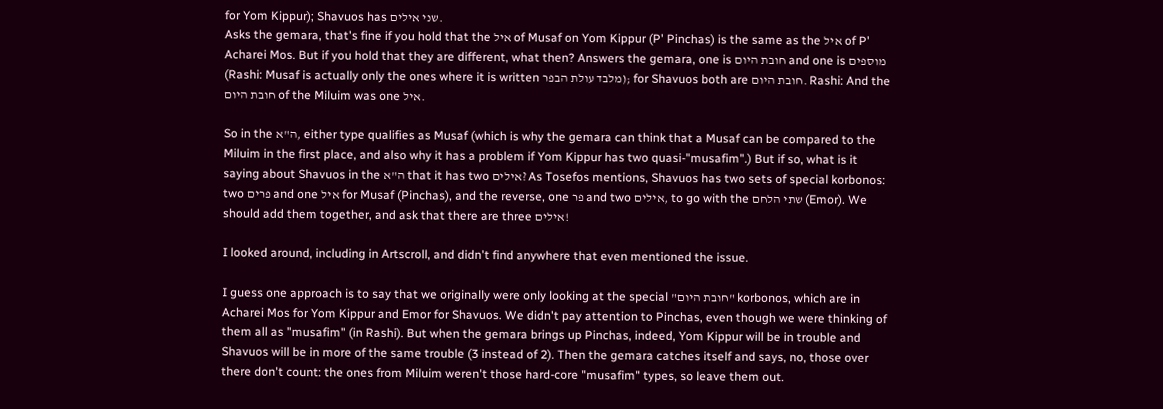for Yom Kippur); Shavuos has שני אילים.
Asks the gemara, that's fine if you hold that the איל of Musaf on Yom Kippur (P' Pinchas) is the same as the איל of P' Acharei Mos. But if you hold that they are different, what then? Answers the gemara, one is חובת היום and one is מוספים (Rashi: Musaf is actually only the ones where it is written מלבד עולת הבפר); for Shavuos both are חובת היום. Rashi: And the חובת היום of the Miluim was one איל.

So in the ה"א, either type qualifies as Musaf (which is why the gemara can think that a Musaf can be compared to the Miluim in the first place, and also why it has a problem if Yom Kippur has two quasi-"musafim".) But if so, what is it saying about Shavuos in the ה"א that it has two אילים? As Tosefos mentions, Shavuos has two sets of special korbonos: two פרים and one איל for Musaf (Pinchas), and the reverse, one פר and two אילים, to go with the שתי הלחם (Emor). We should add them together, and ask that there are three אילים!

I looked around, including in Artscroll, and didn't find anywhere that even mentioned the issue.

I guess one approach is to say that we originally were only looking at the special "חובת היום" korbonos, which are in Acharei Mos for Yom Kippur and Emor for Shavuos. We didn't pay attention to Pinchas, even though we were thinking of them all as "musafim" (in Rashi). But when the gemara brings up Pinchas, indeed, Yom Kippur will be in trouble and Shavuos will be in more of the same trouble (3 instead of 2). Then the gemara catches itself and says, no, those over there don't count: the ones from Miluim weren't those hard-core "musafim" types, so leave them out.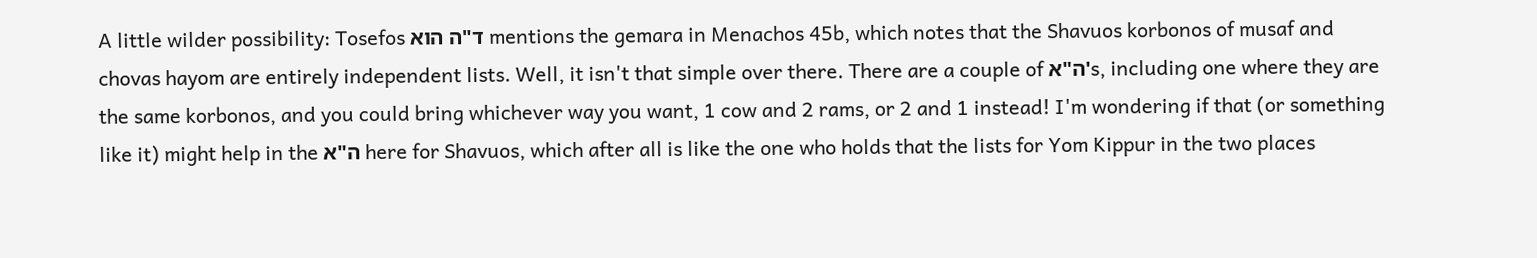A little wilder possibility: Tosefos ד"ה הוא mentions the gemara in Menachos 45b, which notes that the Shavuos korbonos of musaf and chovas hayom are entirely independent lists. Well, it isn't that simple over there. There are a couple of ה"א's, including one where they are the same korbonos, and you could bring whichever way you want, 1 cow and 2 rams, or 2 and 1 instead! I'm wondering if that (or something like it) might help in the ה"א here for Shavuos, which after all is like the one who holds that the lists for Yom Kippur in the two places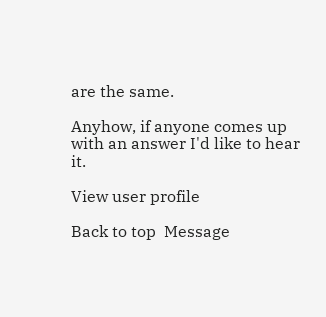are the same.

Anyhow, if anyone comes up with an answer I'd like to hear it.

View user profile

Back to top  Message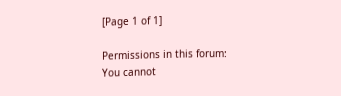[Page 1 of 1]

Permissions in this forum:
You cannot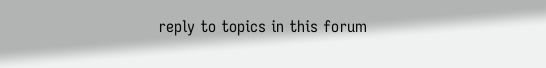reply to topics in this forum